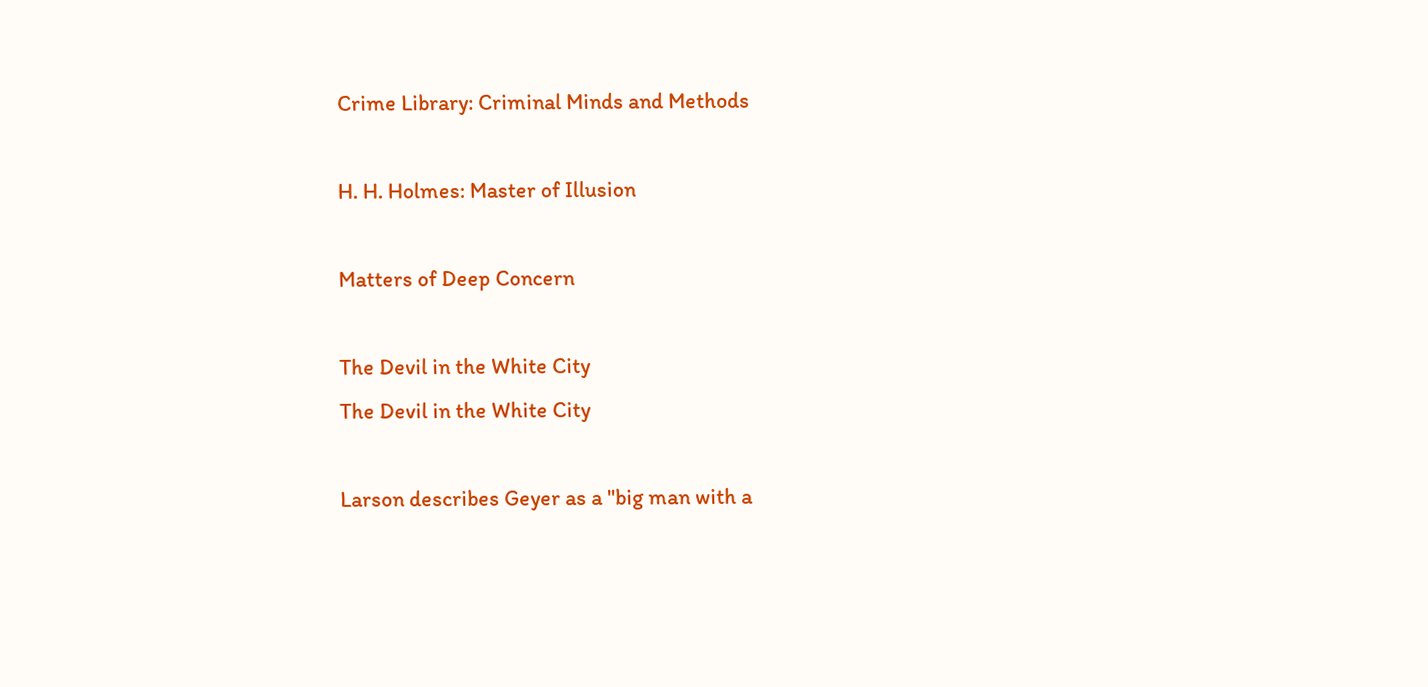Crime Library: Criminal Minds and Methods

H. H. Holmes: Master of Illusion

Matters of Deep Concern

The Devil in the White City
The Devil in the White City

Larson describes Geyer as a "big man with a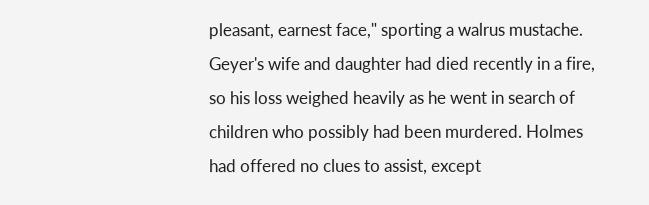pleasant, earnest face," sporting a walrus mustache. Geyer's wife and daughter had died recently in a fire, so his loss weighed heavily as he went in search of children who possibly had been murdered. Holmes had offered no clues to assist, except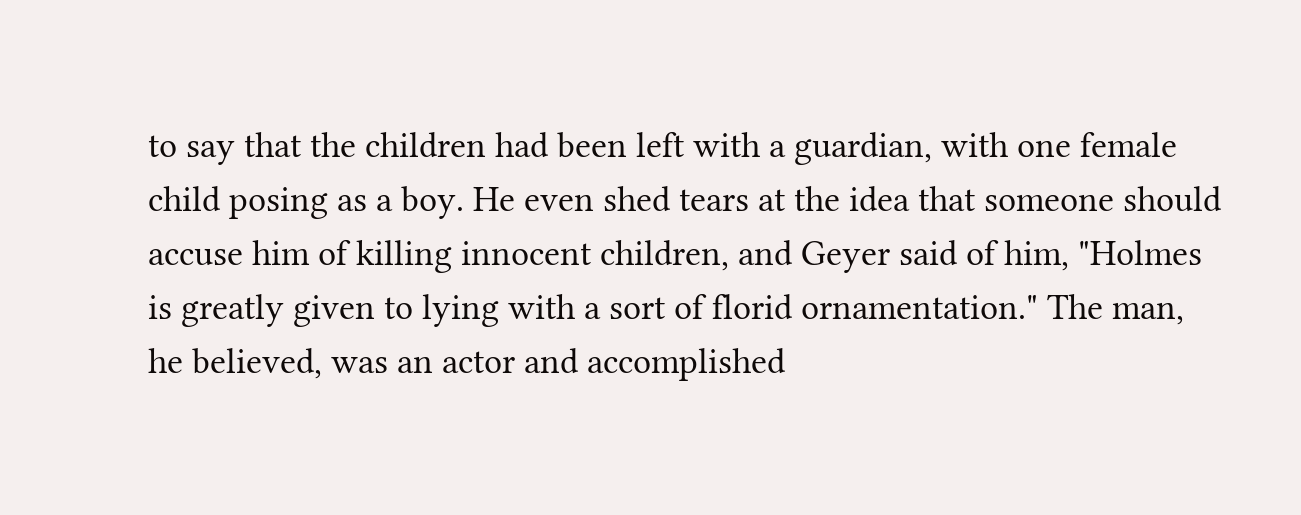to say that the children had been left with a guardian, with one female child posing as a boy. He even shed tears at the idea that someone should accuse him of killing innocent children, and Geyer said of him, "Holmes is greatly given to lying with a sort of florid ornamentation." The man, he believed, was an actor and accomplished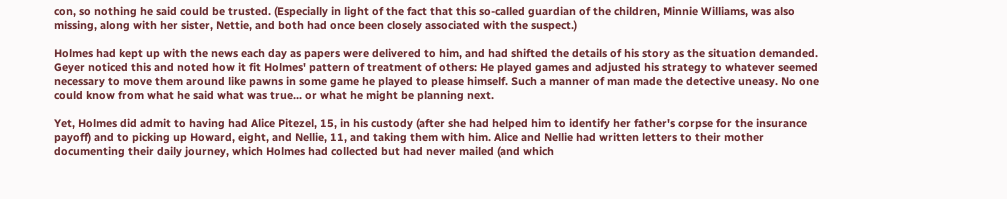con, so nothing he said could be trusted. (Especially in light of the fact that this so-called guardian of the children, Minnie Williams, was also missing, along with her sister, Nettie, and both had once been closely associated with the suspect.)

Holmes had kept up with the news each day as papers were delivered to him, and had shifted the details of his story as the situation demanded. Geyer noticed this and noted how it fit Holmes' pattern of treatment of others: He played games and adjusted his strategy to whatever seemed necessary to move them around like pawns in some game he played to please himself. Such a manner of man made the detective uneasy. No one could know from what he said what was true... or what he might be planning next.

Yet, Holmes did admit to having had Alice Pitezel, 15, in his custody (after she had helped him to identify her father's corpse for the insurance payoff) and to picking up Howard, eight, and Nellie, 11, and taking them with him. Alice and Nellie had written letters to their mother documenting their daily journey, which Holmes had collected but had never mailed (and which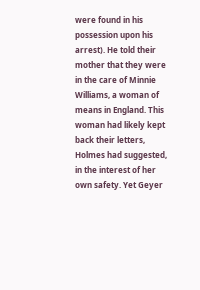were found in his possession upon his arrest). He told their mother that they were in the care of Minnie Williams, a woman of means in England. This woman had likely kept back their letters, Holmes had suggested, in the interest of her own safety. Yet Geyer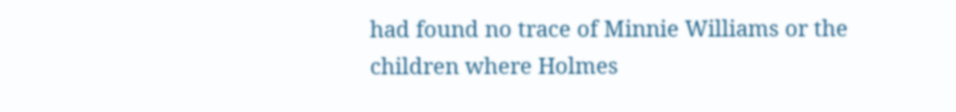had found no trace of Minnie Williams or the children where Holmes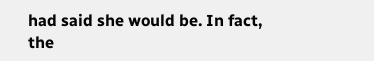had said she would be. In fact, the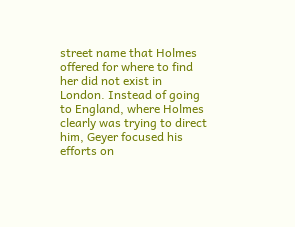street name that Holmes offered for where to find her did not exist in London. Instead of going to England, where Holmes clearly was trying to direct him, Geyer focused his efforts on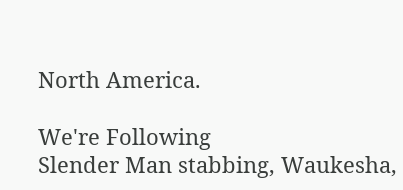North America.

We're Following
Slender Man stabbing, Waukesha,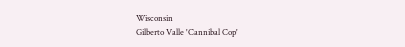Wisconsin
Gilberto Valle 'Cannibal Cop'